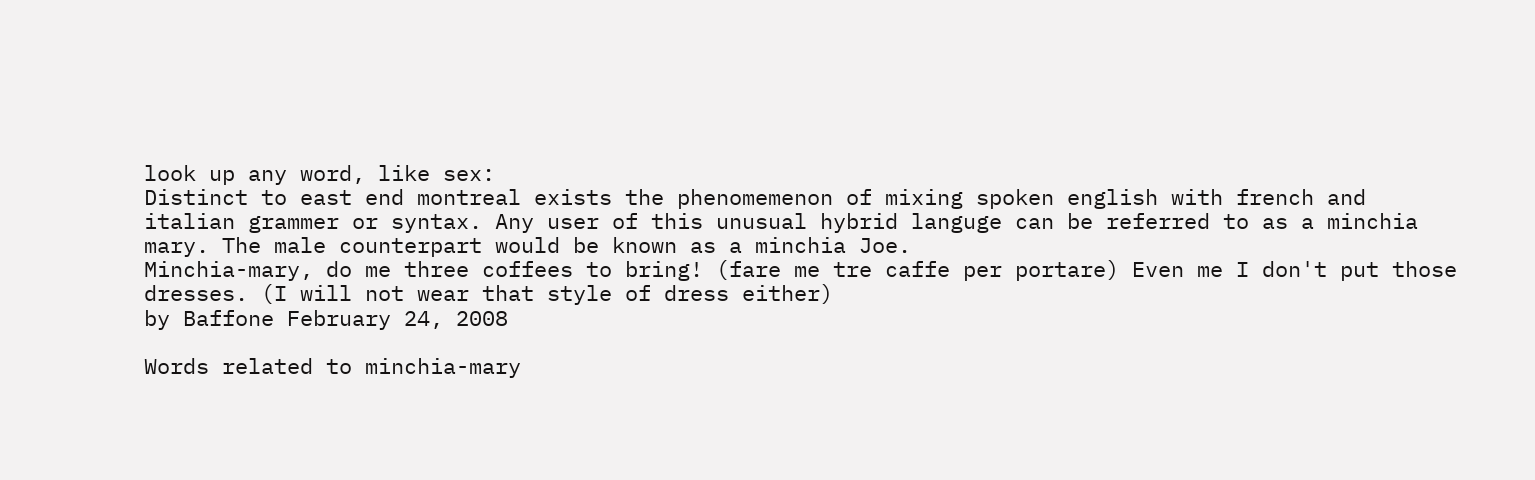look up any word, like sex:
Distinct to east end montreal exists the phenomemenon of mixing spoken english with french and italian grammer or syntax. Any user of this unusual hybrid languge can be referred to as a minchia mary. The male counterpart would be known as a minchia Joe.
Minchia-mary, do me three coffees to bring! (fare me tre caffe per portare) Even me I don't put those dresses. (I will not wear that style of dress either)
by Baffone February 24, 2008

Words related to minchia-mary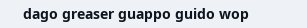dago greaser guappo guido wop